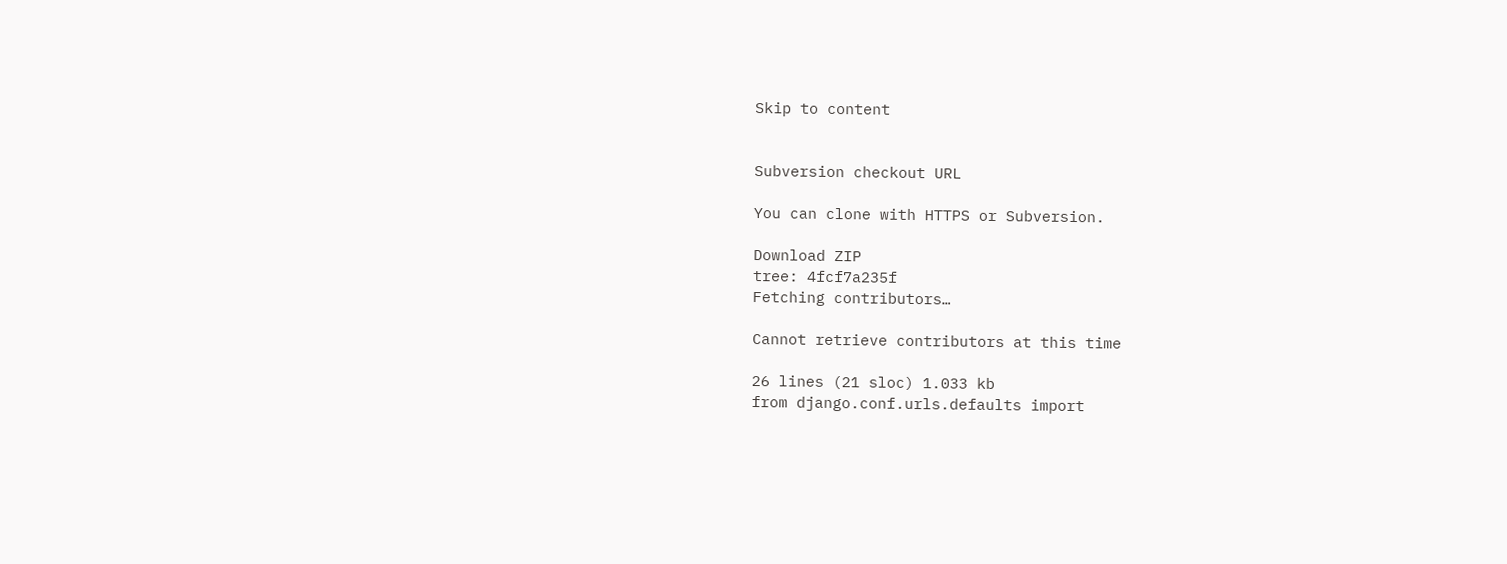Skip to content


Subversion checkout URL

You can clone with HTTPS or Subversion.

Download ZIP
tree: 4fcf7a235f
Fetching contributors…

Cannot retrieve contributors at this time

26 lines (21 sloc) 1.033 kb
from django.conf.urls.defaults import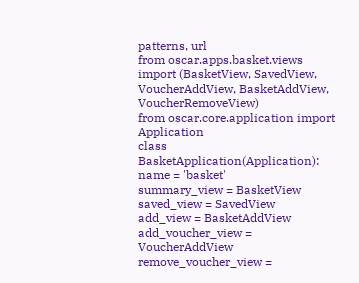patterns, url
from oscar.apps.basket.views import (BasketView, SavedView,
VoucherAddView, BasketAddView, VoucherRemoveView)
from oscar.core.application import Application
class BasketApplication(Application):
name = 'basket'
summary_view = BasketView
saved_view = SavedView
add_view = BasketAddView
add_voucher_view = VoucherAddView
remove_voucher_view =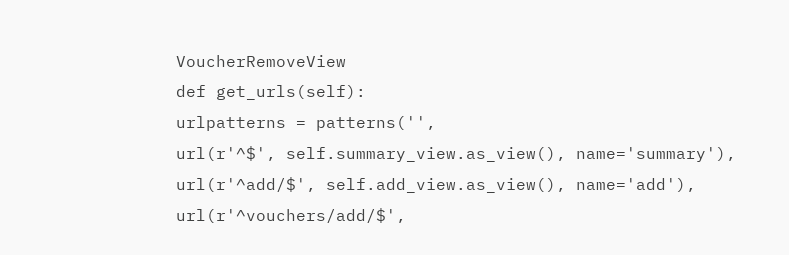VoucherRemoveView
def get_urls(self):
urlpatterns = patterns('',
url(r'^$', self.summary_view.as_view(), name='summary'),
url(r'^add/$', self.add_view.as_view(), name='add'),
url(r'^vouchers/add/$',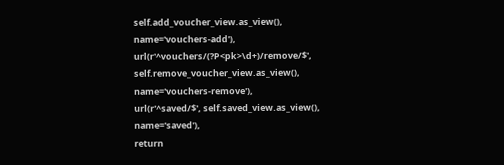self.add_voucher_view.as_view(), name='vouchers-add'),
url(r'^vouchers/(?P<pk>\d+)/remove/$', self.remove_voucher_view.as_view(), name='vouchers-remove'),
url(r'^saved/$', self.saved_view.as_view(), name='saved'),
return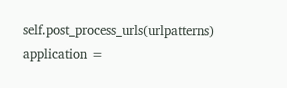self.post_process_urls(urlpatterns)
application =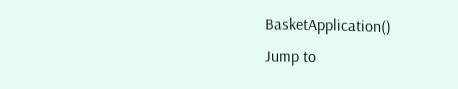BasketApplication()
Jump to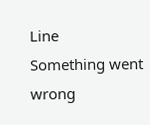Line
Something went wrong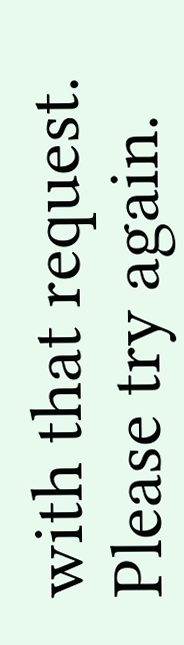with that request. Please try again.